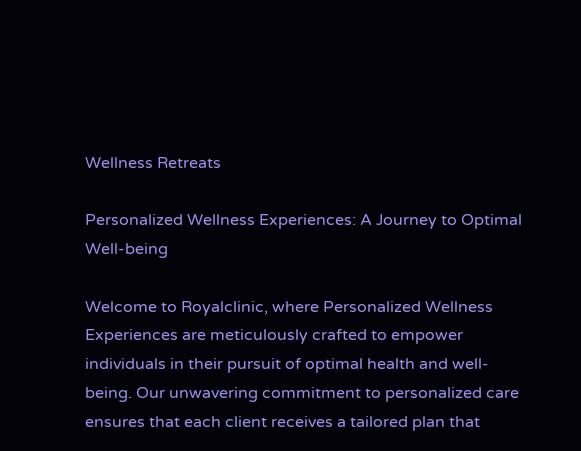Wellness Retreats

Personalized Wellness Experiences: A Journey to Optimal Well-being

Welcome to Royalclinic, where Personalized Wellness Experiences are meticulously crafted to empower individuals in their pursuit of optimal health and well-being. Our unwavering commitment to personalized care ensures that each client receives a tailored plan that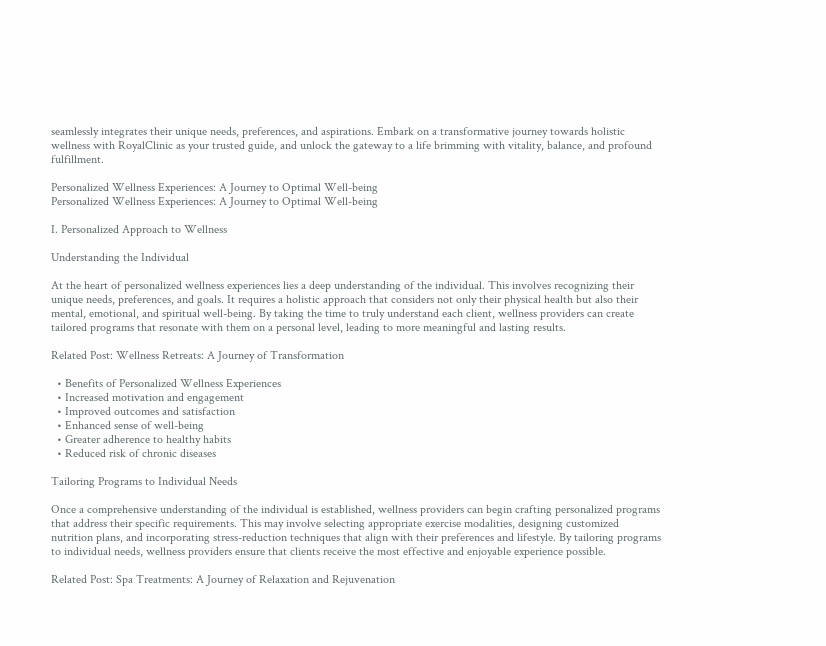seamlessly integrates their unique needs, preferences, and aspirations. Embark on a transformative journey towards holistic wellness with RoyalClinic as your trusted guide, and unlock the gateway to a life brimming with vitality, balance, and profound fulfillment.

Personalized Wellness Experiences: A Journey to Optimal Well-being
Personalized Wellness Experiences: A Journey to Optimal Well-being

I. Personalized Approach to Wellness

Understanding the Individual

At the heart of personalized wellness experiences lies a deep understanding of the individual. This involves recognizing their unique needs, preferences, and goals. It requires a holistic approach that considers not only their physical health but also their mental, emotional, and spiritual well-being. By taking the time to truly understand each client, wellness providers can create tailored programs that resonate with them on a personal level, leading to more meaningful and lasting results.

Related Post: Wellness Retreats: A Journey of Transformation

  • Benefits of Personalized Wellness Experiences
  • Increased motivation and engagement
  • Improved outcomes and satisfaction
  • Enhanced sense of well-being
  • Greater adherence to healthy habits
  • Reduced risk of chronic diseases

Tailoring Programs to Individual Needs

Once a comprehensive understanding of the individual is established, wellness providers can begin crafting personalized programs that address their specific requirements. This may involve selecting appropriate exercise modalities, designing customized nutrition plans, and incorporating stress-reduction techniques that align with their preferences and lifestyle. By tailoring programs to individual needs, wellness providers ensure that clients receive the most effective and enjoyable experience possible.

Related Post: Spa Treatments: A Journey of Relaxation and Rejuvenation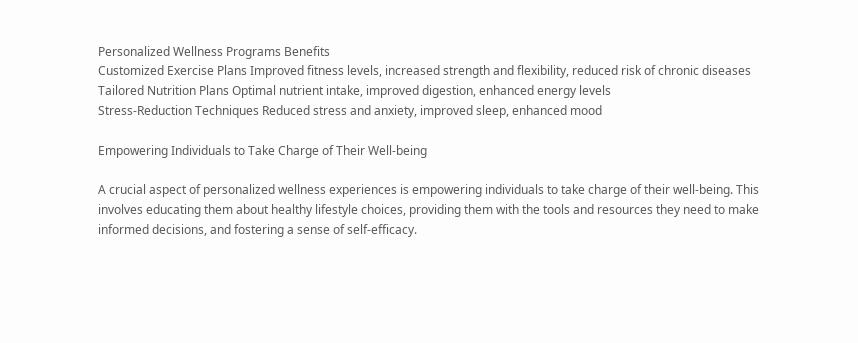Personalized Wellness Programs Benefits
Customized Exercise Plans Improved fitness levels, increased strength and flexibility, reduced risk of chronic diseases
Tailored Nutrition Plans Optimal nutrient intake, improved digestion, enhanced energy levels
Stress-Reduction Techniques Reduced stress and anxiety, improved sleep, enhanced mood

Empowering Individuals to Take Charge of Their Well-being

A crucial aspect of personalized wellness experiences is empowering individuals to take charge of their well-being. This involves educating them about healthy lifestyle choices, providing them with the tools and resources they need to make informed decisions, and fostering a sense of self-efficacy.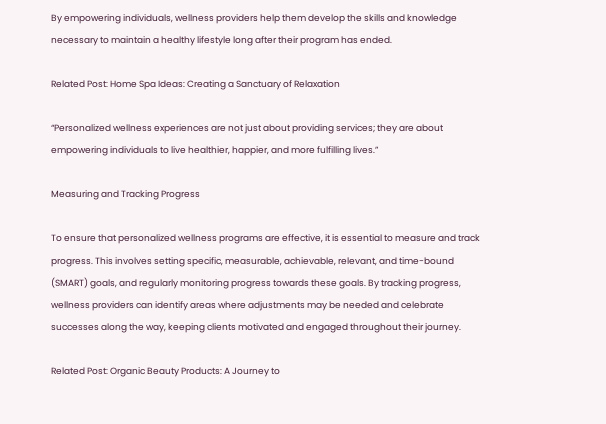By empowering individuals, wellness providers help them develop the skills and knowledge necessary to maintain a healthy lifestyle long after their program has ended.

Related Post: Home Spa Ideas: Creating a Sanctuary of Relaxation

“Personalized wellness experiences are not just about providing services; they are about empowering individuals to live healthier, happier, and more fulfilling lives.”

Measuring and Tracking Progress

To ensure that personalized wellness programs are effective, it is essential to measure and track progress. This involves setting specific, measurable, achievable, relevant, and time-bound (SMART) goals, and regularly monitoring progress towards these goals. By tracking progress, wellness providers can identify areas where adjustments may be needed and celebrate successes along the way, keeping clients motivated and engaged throughout their journey.

Related Post: Organic Beauty Products: A Journey to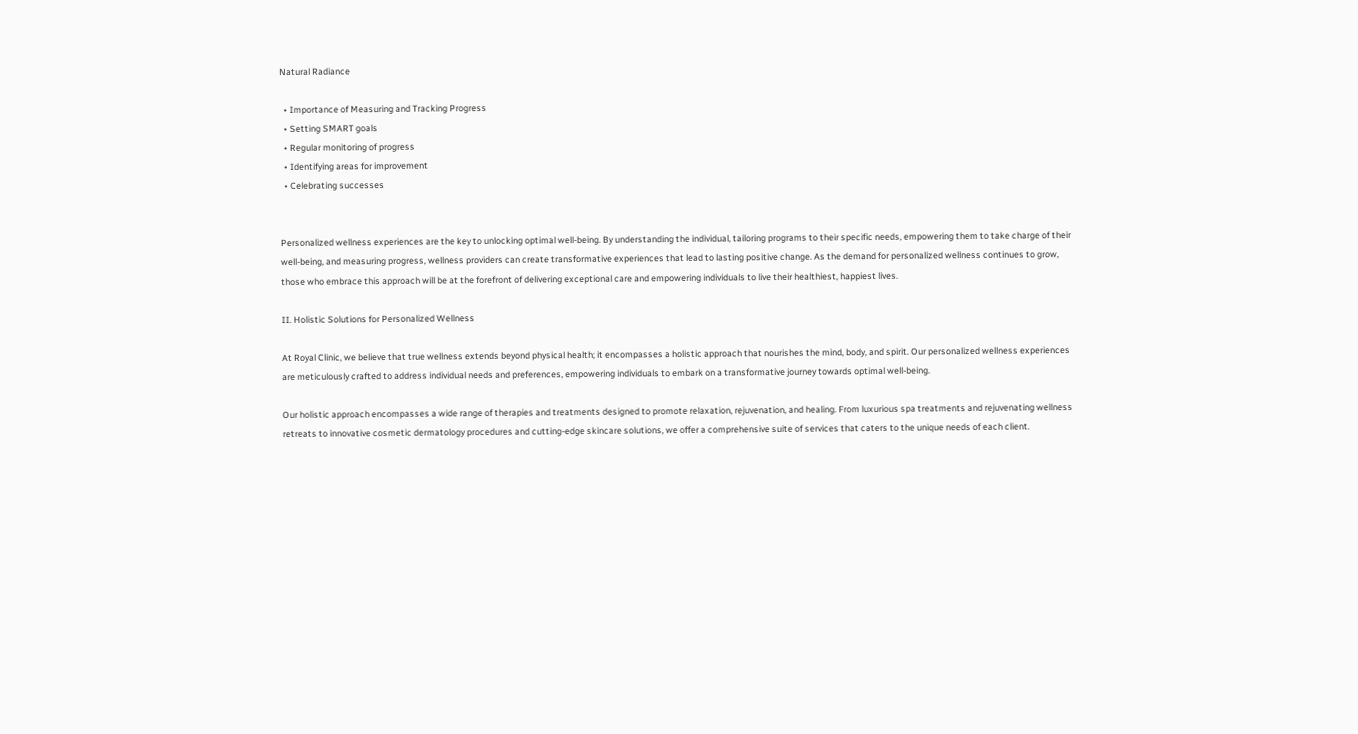Natural Radiance

  • Importance of Measuring and Tracking Progress
  • Setting SMART goals
  • Regular monitoring of progress
  • Identifying areas for improvement
  • Celebrating successes


Personalized wellness experiences are the key to unlocking optimal well-being. By understanding the individual, tailoring programs to their specific needs, empowering them to take charge of their well-being, and measuring progress, wellness providers can create transformative experiences that lead to lasting positive change. As the demand for personalized wellness continues to grow, those who embrace this approach will be at the forefront of delivering exceptional care and empowering individuals to live their healthiest, happiest lives.

II. Holistic Solutions for Personalized Wellness

At Royal Clinic, we believe that true wellness extends beyond physical health; it encompasses a holistic approach that nourishes the mind, body, and spirit. Our personalized wellness experiences are meticulously crafted to address individual needs and preferences, empowering individuals to embark on a transformative journey towards optimal well-being.

Our holistic approach encompasses a wide range of therapies and treatments designed to promote relaxation, rejuvenation, and healing. From luxurious spa treatments and rejuvenating wellness retreats to innovative cosmetic dermatology procedures and cutting-edge skincare solutions, we offer a comprehensive suite of services that caters to the unique needs of each client.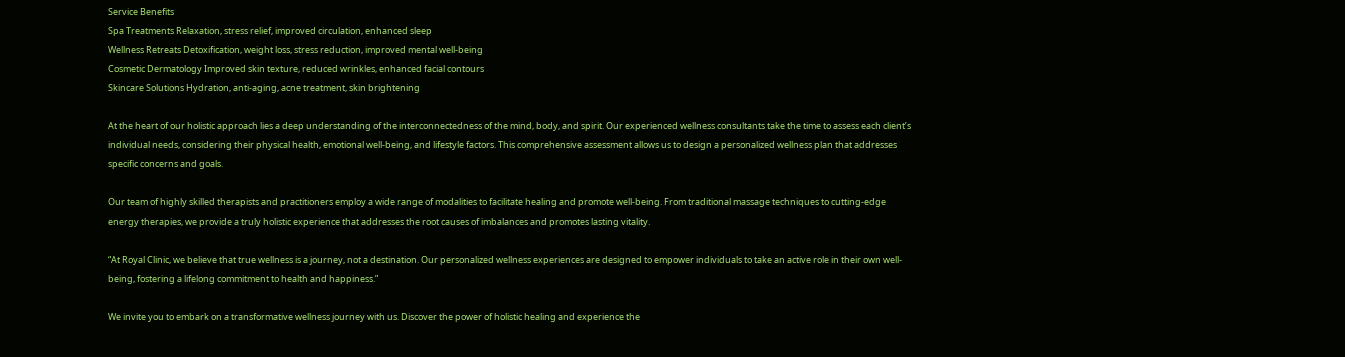Service Benefits
Spa Treatments Relaxation, stress relief, improved circulation, enhanced sleep
Wellness Retreats Detoxification, weight loss, stress reduction, improved mental well-being
Cosmetic Dermatology Improved skin texture, reduced wrinkles, enhanced facial contours
Skincare Solutions Hydration, anti-aging, acne treatment, skin brightening

At the heart of our holistic approach lies a deep understanding of the interconnectedness of the mind, body, and spirit. Our experienced wellness consultants take the time to assess each client’s individual needs, considering their physical health, emotional well-being, and lifestyle factors. This comprehensive assessment allows us to design a personalized wellness plan that addresses specific concerns and goals.

Our team of highly skilled therapists and practitioners employ a wide range of modalities to facilitate healing and promote well-being. From traditional massage techniques to cutting-edge energy therapies, we provide a truly holistic experience that addresses the root causes of imbalances and promotes lasting vitality.

“At Royal Clinic, we believe that true wellness is a journey, not a destination. Our personalized wellness experiences are designed to empower individuals to take an active role in their own well-being, fostering a lifelong commitment to health and happiness.”

We invite you to embark on a transformative wellness journey with us. Discover the power of holistic healing and experience the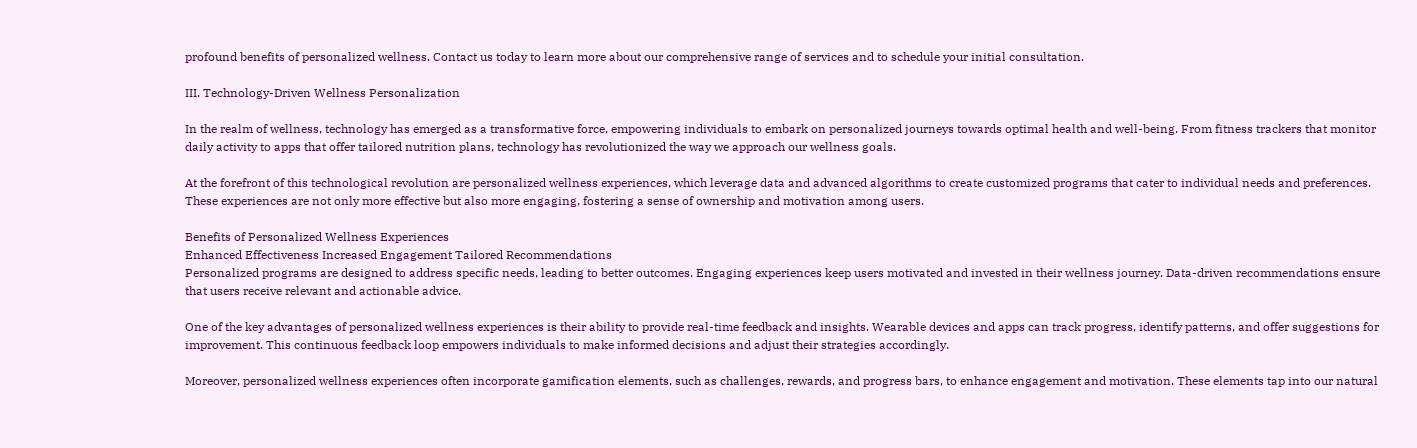profound benefits of personalized wellness. Contact us today to learn more about our comprehensive range of services and to schedule your initial consultation.

III. Technology-Driven Wellness Personalization

In the realm of wellness, technology has emerged as a transformative force, empowering individuals to embark on personalized journeys towards optimal health and well-being. From fitness trackers that monitor daily activity to apps that offer tailored nutrition plans, technology has revolutionized the way we approach our wellness goals.

At the forefront of this technological revolution are personalized wellness experiences, which leverage data and advanced algorithms to create customized programs that cater to individual needs and preferences. These experiences are not only more effective but also more engaging, fostering a sense of ownership and motivation among users.

Benefits of Personalized Wellness Experiences
Enhanced Effectiveness Increased Engagement Tailored Recommendations
Personalized programs are designed to address specific needs, leading to better outcomes. Engaging experiences keep users motivated and invested in their wellness journey. Data-driven recommendations ensure that users receive relevant and actionable advice.

One of the key advantages of personalized wellness experiences is their ability to provide real-time feedback and insights. Wearable devices and apps can track progress, identify patterns, and offer suggestions for improvement. This continuous feedback loop empowers individuals to make informed decisions and adjust their strategies accordingly.

Moreover, personalized wellness experiences often incorporate gamification elements, such as challenges, rewards, and progress bars, to enhance engagement and motivation. These elements tap into our natural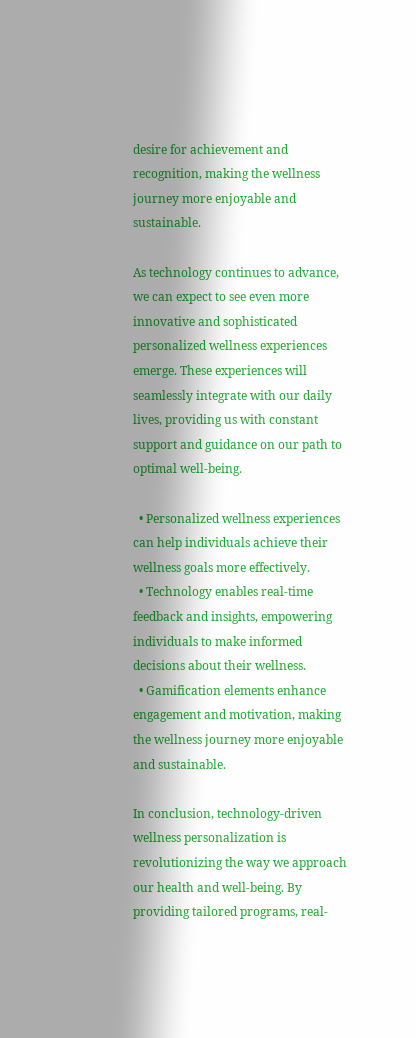desire for achievement and recognition, making the wellness journey more enjoyable and sustainable.

As technology continues to advance, we can expect to see even more innovative and sophisticated personalized wellness experiences emerge. These experiences will seamlessly integrate with our daily lives, providing us with constant support and guidance on our path to optimal well-being.

  • Personalized wellness experiences can help individuals achieve their wellness goals more effectively.
  • Technology enables real-time feedback and insights, empowering individuals to make informed decisions about their wellness.
  • Gamification elements enhance engagement and motivation, making the wellness journey more enjoyable and sustainable.

In conclusion, technology-driven wellness personalization is revolutionizing the way we approach our health and well-being. By providing tailored programs, real-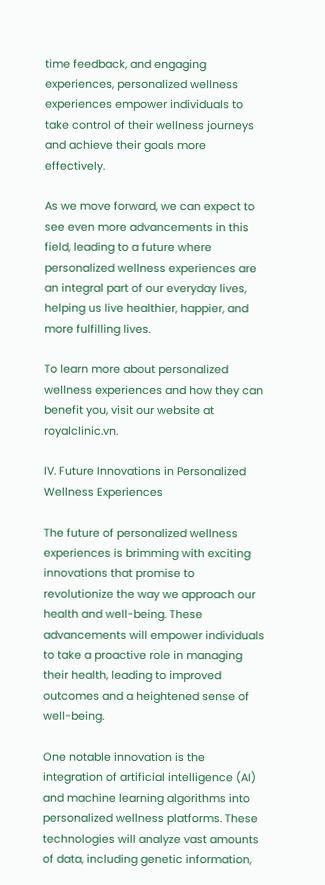time feedback, and engaging experiences, personalized wellness experiences empower individuals to take control of their wellness journeys and achieve their goals more effectively.

As we move forward, we can expect to see even more advancements in this field, leading to a future where personalized wellness experiences are an integral part of our everyday lives, helping us live healthier, happier, and more fulfilling lives.

To learn more about personalized wellness experiences and how they can benefit you, visit our website at royalclinic.vn.

IV. Future Innovations in Personalized Wellness Experiences

The future of personalized wellness experiences is brimming with exciting innovations that promise to revolutionize the way we approach our health and well-being. These advancements will empower individuals to take a proactive role in managing their health, leading to improved outcomes and a heightened sense of well-being.

One notable innovation is the integration of artificial intelligence (AI) and machine learning algorithms into personalized wellness platforms. These technologies will analyze vast amounts of data, including genetic information,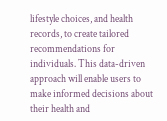lifestyle choices, and health records, to create tailored recommendations for individuals. This data-driven approach will enable users to make informed decisions about their health and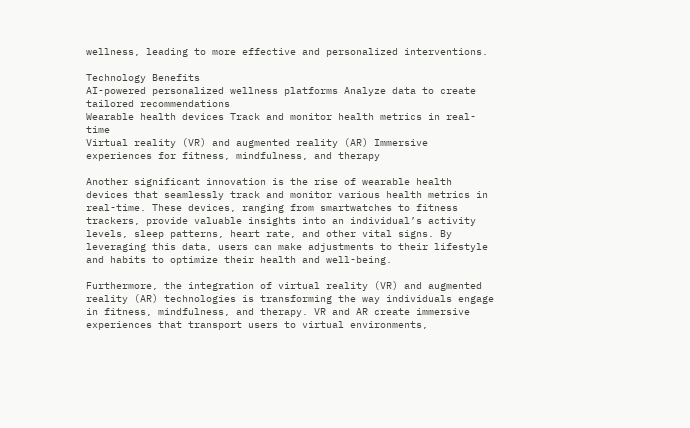wellness, leading to more effective and personalized interventions.

Technology Benefits
AI-powered personalized wellness platforms Analyze data to create tailored recommendations
Wearable health devices Track and monitor health metrics in real-time
Virtual reality (VR) and augmented reality (AR) Immersive experiences for fitness, mindfulness, and therapy

Another significant innovation is the rise of wearable health devices that seamlessly track and monitor various health metrics in real-time. These devices, ranging from smartwatches to fitness trackers, provide valuable insights into an individual’s activity levels, sleep patterns, heart rate, and other vital signs. By leveraging this data, users can make adjustments to their lifestyle and habits to optimize their health and well-being.

Furthermore, the integration of virtual reality (VR) and augmented reality (AR) technologies is transforming the way individuals engage in fitness, mindfulness, and therapy. VR and AR create immersive experiences that transport users to virtual environments,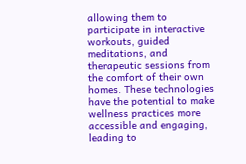allowing them to participate in interactive workouts, guided meditations, and therapeutic sessions from the comfort of their own homes. These technologies have the potential to make wellness practices more accessible and engaging, leading to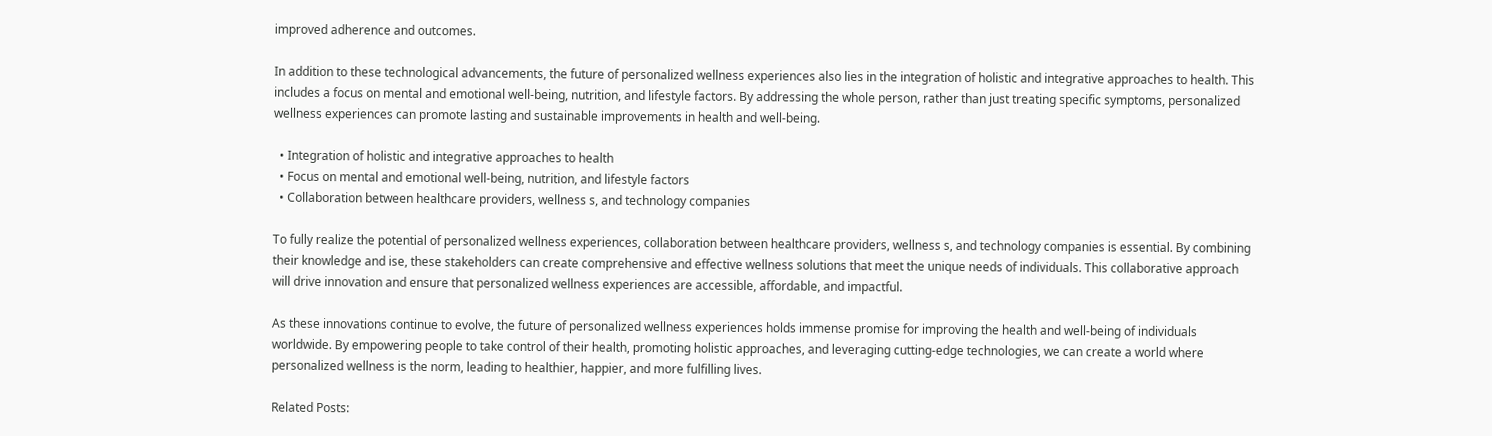improved adherence and outcomes.

In addition to these technological advancements, the future of personalized wellness experiences also lies in the integration of holistic and integrative approaches to health. This includes a focus on mental and emotional well-being, nutrition, and lifestyle factors. By addressing the whole person, rather than just treating specific symptoms, personalized wellness experiences can promote lasting and sustainable improvements in health and well-being.

  • Integration of holistic and integrative approaches to health
  • Focus on mental and emotional well-being, nutrition, and lifestyle factors
  • Collaboration between healthcare providers, wellness s, and technology companies

To fully realize the potential of personalized wellness experiences, collaboration between healthcare providers, wellness s, and technology companies is essential. By combining their knowledge and ise, these stakeholders can create comprehensive and effective wellness solutions that meet the unique needs of individuals. This collaborative approach will drive innovation and ensure that personalized wellness experiences are accessible, affordable, and impactful.

As these innovations continue to evolve, the future of personalized wellness experiences holds immense promise for improving the health and well-being of individuals worldwide. By empowering people to take control of their health, promoting holistic approaches, and leveraging cutting-edge technologies, we can create a world where personalized wellness is the norm, leading to healthier, happier, and more fulfilling lives.

Related Posts: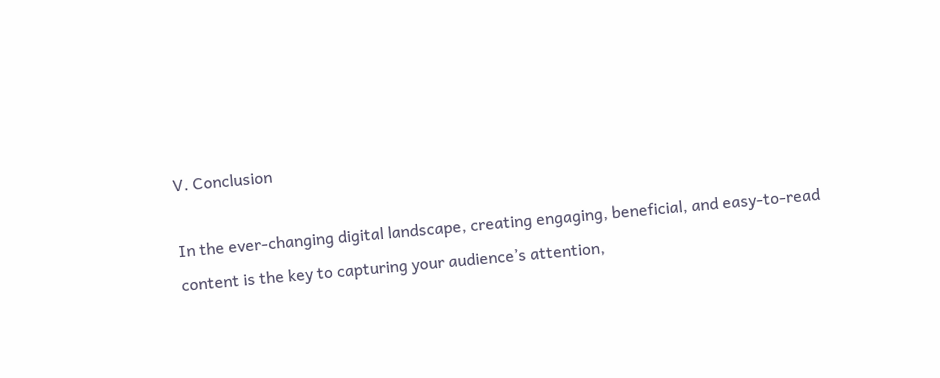V. Conclusion

In the ever-changing digital landscape, creating engaging, beneficial, and easy-to-read content is the key to capturing your audience’s attention,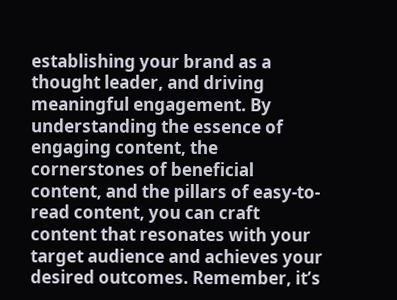establishing your brand as a thought leader, and driving meaningful engagement. By understanding the essence of engaging content, the cornerstones of beneficial content, and the pillars of easy-to-read content, you can craft content that resonates with your target audience and achieves your desired outcomes. Remember, it’s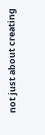not just about creating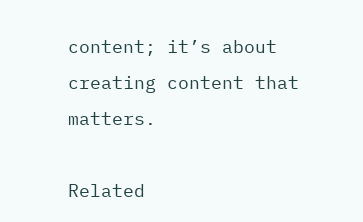content; it’s about creating content that matters.

Related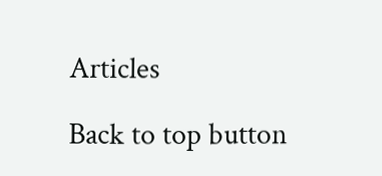Articles

Back to top button